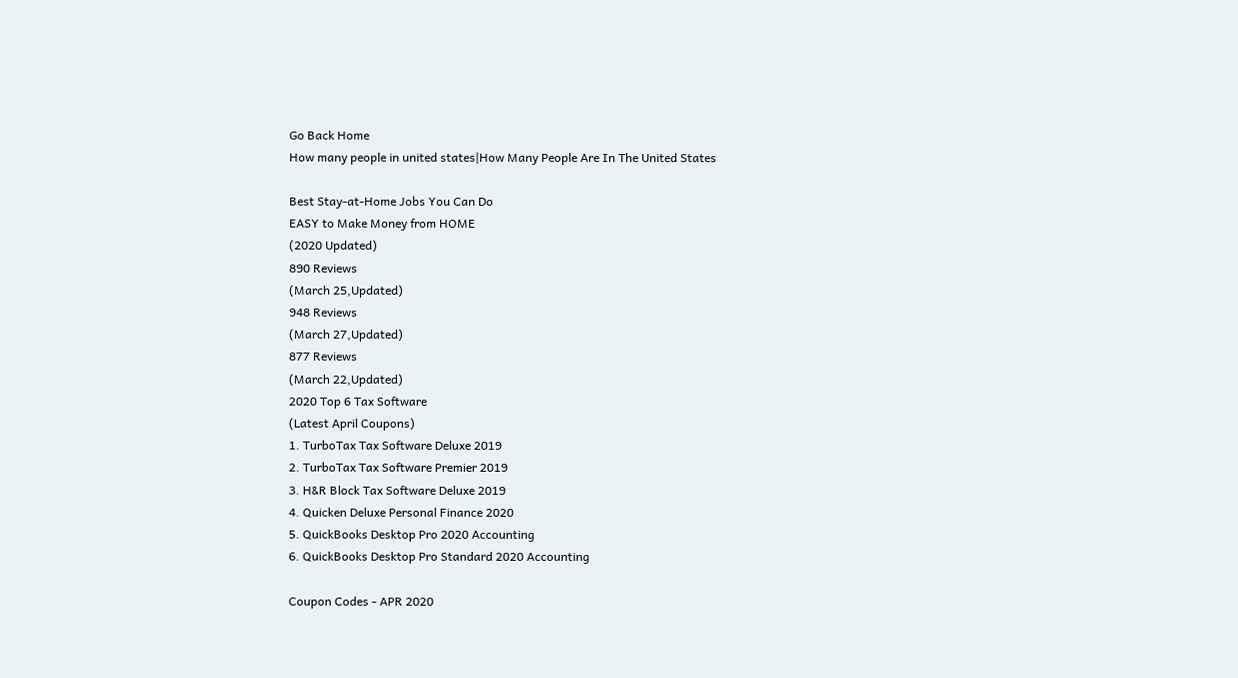Go Back Home
How many people in united states|How Many People Are In The United States

Best Stay-at-Home Jobs You Can Do
EASY to Make Money from HOME
(2020 Updated)
890 Reviews
(March 25,Updated)
948 Reviews
(March 27,Updated)
877 Reviews
(March 22,Updated)
2020 Top 6 Tax Software
(Latest April Coupons)
1. TurboTax Tax Software Deluxe 2019
2. TurboTax Tax Software Premier 2019
3. H&R Block Tax Software Deluxe 2019
4. Quicken Deluxe Personal Finance 2020
5. QuickBooks Desktop Pro 2020 Accounting
6. QuickBooks Desktop Pro Standard 2020 Accounting

Coupon Codes - APR 2020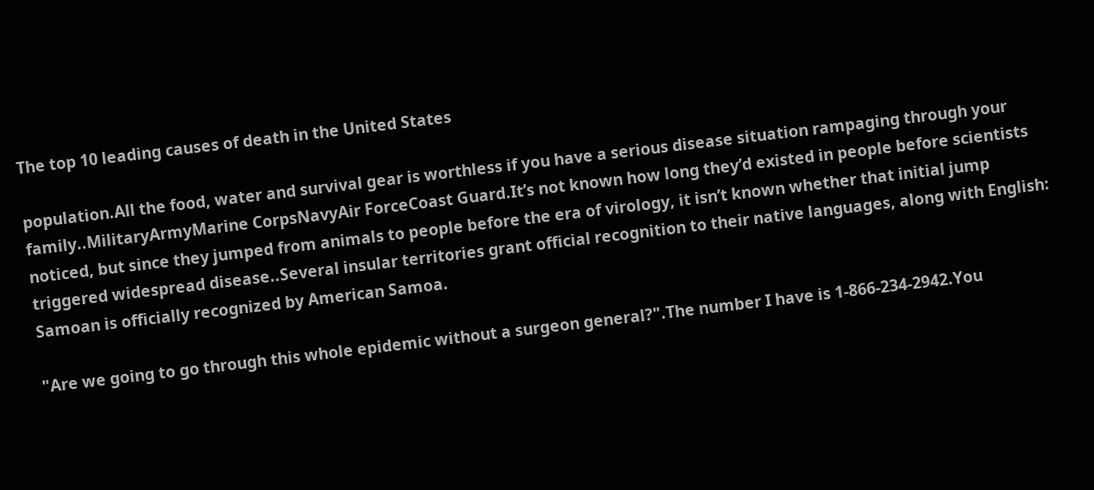The top 10 leading causes of death in the United States

population.All the food, water and survival gear is worthless if you have a serious disease situation rampaging through your family..MilitaryArmyMarine CorpsNavyAir ForceCoast Guard.It’s not known how long they’d existed in people before scientists noticed, but since they jumped from animals to people before the era of virology, it isn’t known whether that initial jump triggered widespread disease..Several insular territories grant official recognition to their native languages, along with English: Samoan is officially recognized by American Samoa.

"Are we going to go through this whole epidemic without a surgeon general?".The number I have is 1-866-234-2942.You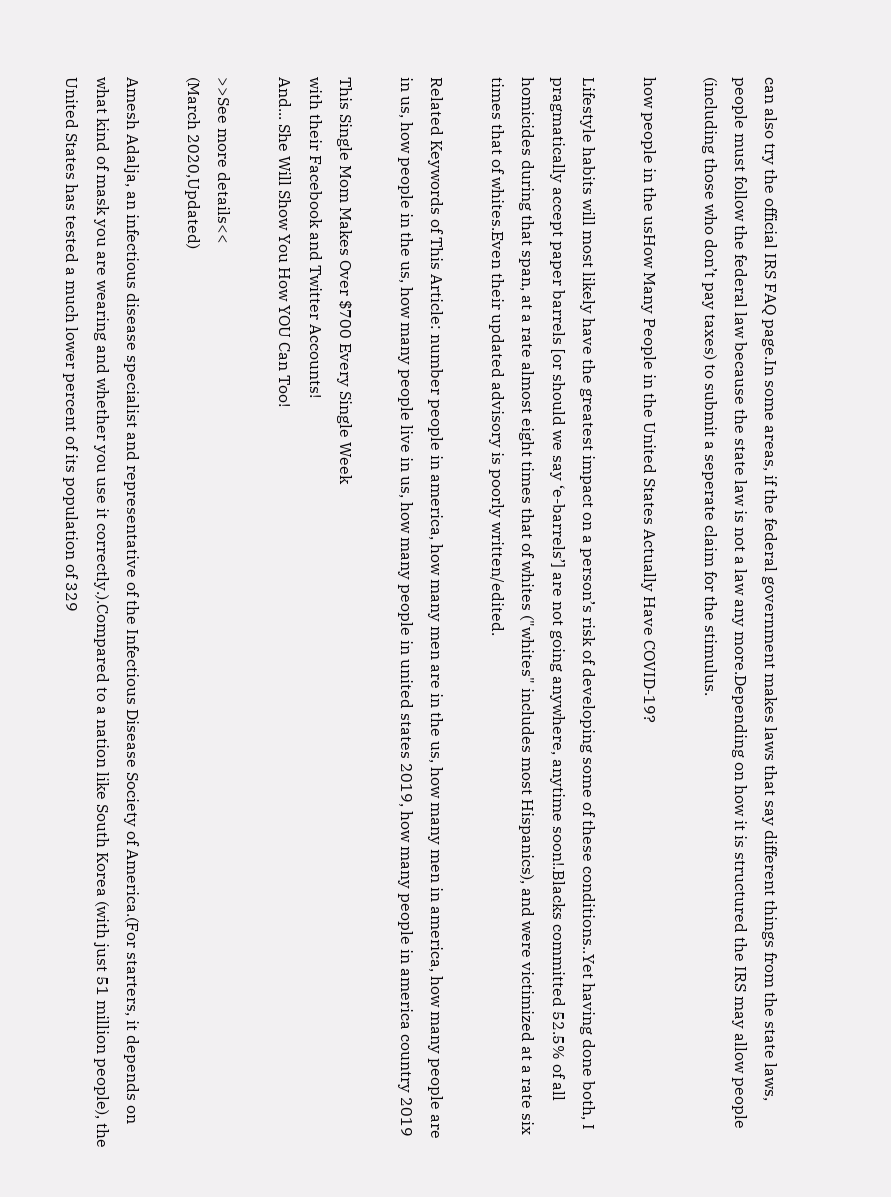can also try the official IRS FAQ page.In some areas, if the federal government makes laws that say different things from the state laws, people must follow the federal law because the state law is not a law any more.Depending on how it is structured the IRS may allow people (including those who don’t pay taxes) to submit a seperate claim for the stimulus.

how people in the usHow Many People in the United States Actually Have COVID-19?

Lifestyle habits will most likely have the greatest impact on a person’s risk of developing some of these conditions..Yet having done both, I pragmatically accept paper barrels [or should we say ‘e-barrels’] are not going anywhere, anytime soon!.Blacks committed 52.5% of all homicides during that span, at a rate almost eight times that of whites ("whites" includes most Hispanics), and were victimized at a rate six times that of whites.Even their updated advisory is poorly written/edited.

Related Keywords of This Article: number people in america, how many men are in the us, how many men in america, how many people are in us, how people in the us, how many people live in us, how many people in united states 2019, how many people in america country 2019

This Single Mom Makes Over $700 Every Single Week
with their Facebook and Twitter Accounts!
And... She Will Show You How YOU Can Too!

>>See more details<<
(March 2020,Updated)

Amesh Adalja, an infectious disease specialist and representative of the Infectious Disease Society of America.(For starters, it depends on what kind of mask you are wearing and whether you use it correctly.).Compared to a nation like South Korea (with just 51 million people), the United States has tested a much lower percent of its population of 329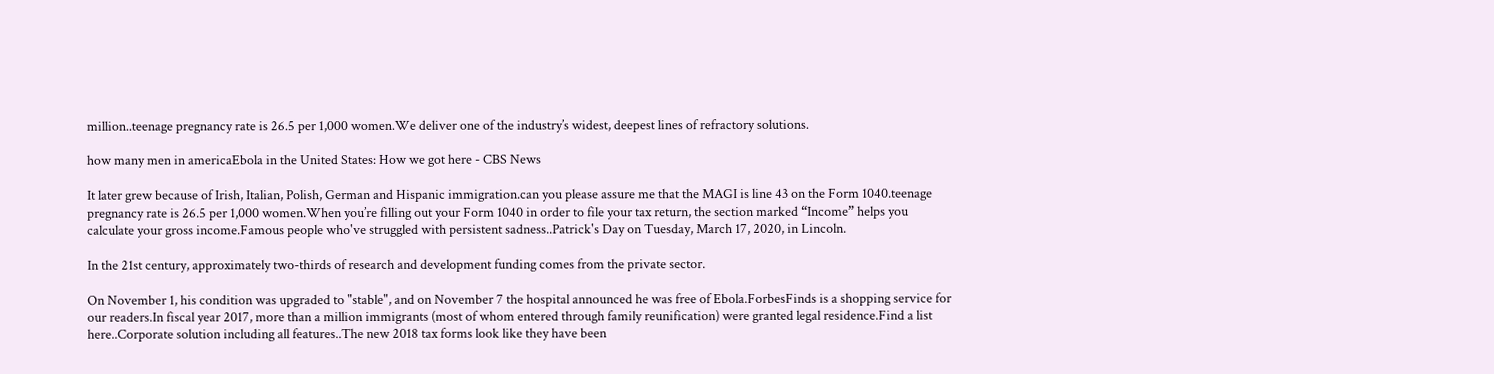million..teenage pregnancy rate is 26.5 per 1,000 women.We deliver one of the industry’s widest, deepest lines of refractory solutions.

how many men in americaEbola in the United States: How we got here - CBS News

It later grew because of Irish, Italian, Polish, German and Hispanic immigration.can you please assure me that the MAGI is line 43 on the Form 1040.teenage pregnancy rate is 26.5 per 1,000 women.When you’re filling out your Form 1040 in order to file your tax return, the section marked “Income” helps you calculate your gross income.Famous people who've struggled with persistent sadness..Patrick's Day on Tuesday, March 17, 2020, in Lincoln.

In the 21st century, approximately two-thirds of research and development funding comes from the private sector.

On November 1, his condition was upgraded to "stable", and on November 7 the hospital announced he was free of Ebola.ForbesFinds is a shopping service for our readers.In fiscal year 2017, more than a million immigrants (most of whom entered through family reunification) were granted legal residence.Find a list here..Corporate solution including all features..The new 2018 tax forms look like they have been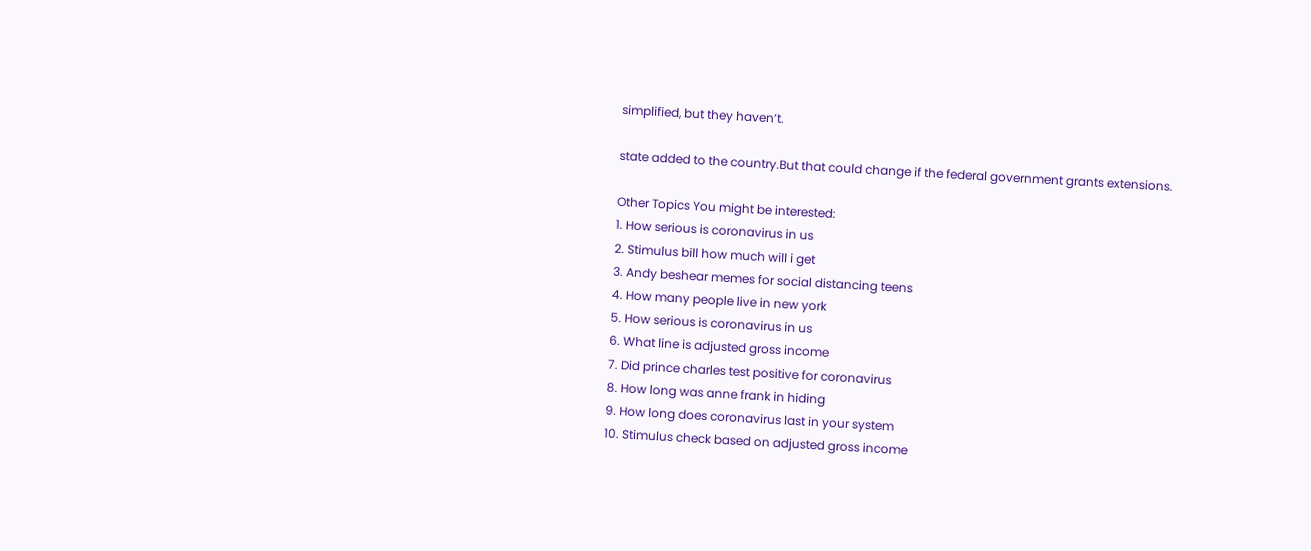simplified, but they haven’t.

state added to the country.But that could change if the federal government grants extensions.

Other Topics You might be interested:
1. How serious is coronavirus in us
2. Stimulus bill how much will i get
3. Andy beshear memes for social distancing teens
4. How many people live in new york
5. How serious is coronavirus in us
6. What line is adjusted gross income
7. Did prince charles test positive for coronavirus
8. How long was anne frank in hiding
9. How long does coronavirus last in your system
10. Stimulus check based on adjusted gross income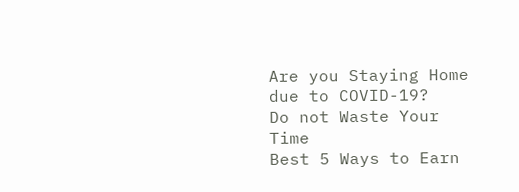Are you Staying Home due to COVID-19?
Do not Waste Your Time
Best 5 Ways to Earn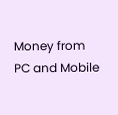Money from PC and Mobile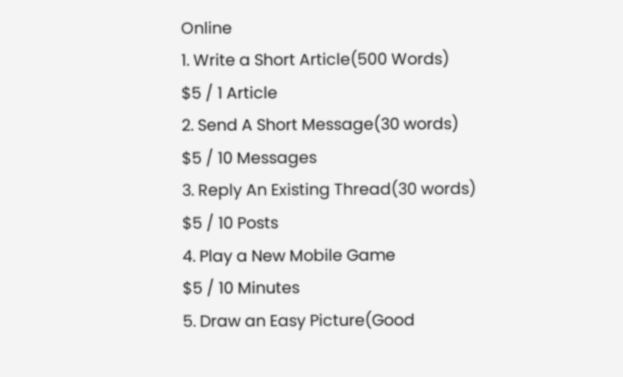Online
1. Write a Short Article(500 Words)
$5 / 1 Article
2. Send A Short Message(30 words)
$5 / 10 Messages
3. Reply An Existing Thread(30 words)
$5 / 10 Posts
4. Play a New Mobile Game
$5 / 10 Minutes
5. Draw an Easy Picture(Good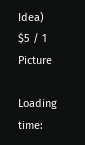Idea)
$5 / 1 Picture

Loading time: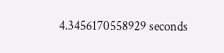4.3456170558929 seconds